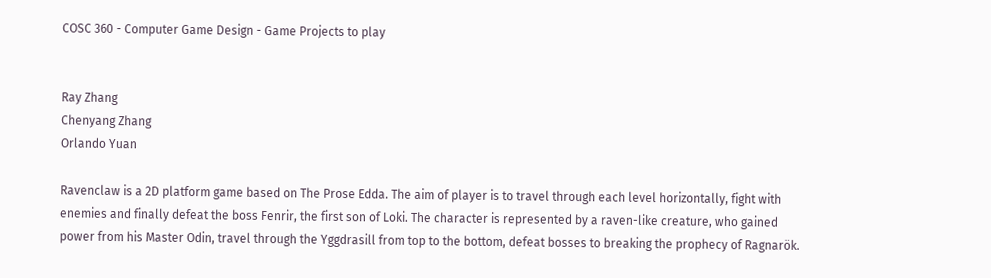COSC 360 - Computer Game Design - Game Projects to play


Ray Zhang
Chenyang Zhang
Orlando Yuan

Ravenclaw is a 2D platform game based on The Prose Edda. The aim of player is to travel through each level horizontally, fight with enemies and finally defeat the boss Fenrir, the first son of Loki. The character is represented by a raven-like creature, who gained power from his Master Odin, travel through the Yggdrasill from top to the bottom, defeat bosses to breaking the prophecy of Ragnarök.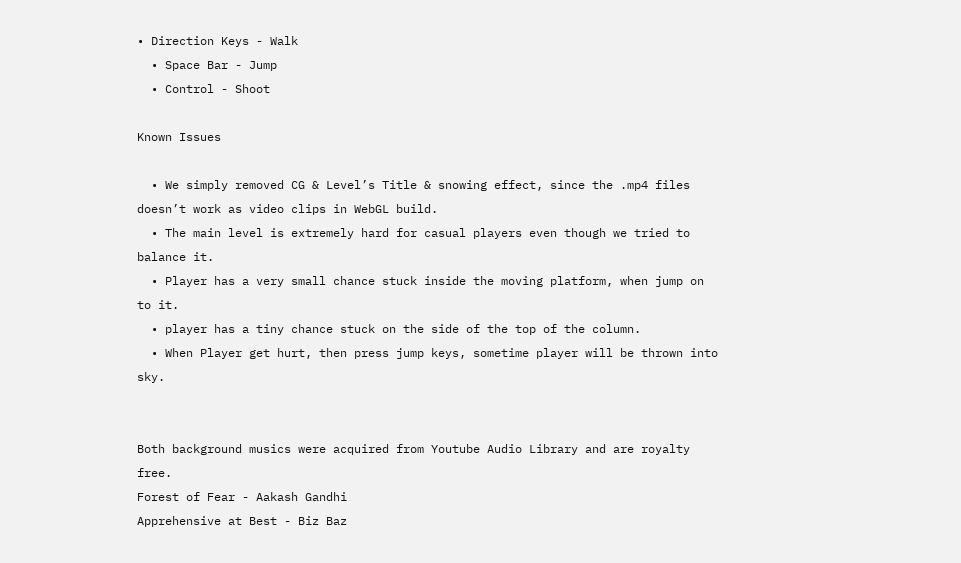• Direction Keys - Walk
  • Space Bar - Jump
  • Control - Shoot

Known Issues

  • We simply removed CG & Level’s Title & snowing effect, since the .mp4 files doesn’t work as video clips in WebGL build.
  • The main level is extremely hard for casual players even though we tried to balance it.
  • Player has a very small chance stuck inside the moving platform, when jump on to it.
  • player has a tiny chance stuck on the side of the top of the column.
  • When Player get hurt, then press jump keys, sometime player will be thrown into sky.


Both background musics were acquired from Youtube Audio Library and are royalty free.
Forest of Fear - Aakash Gandhi
Apprehensive at Best - Biz Baz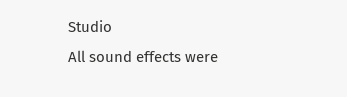Studio
All sound effects were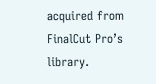acquired from FinalCut Pro’s library.